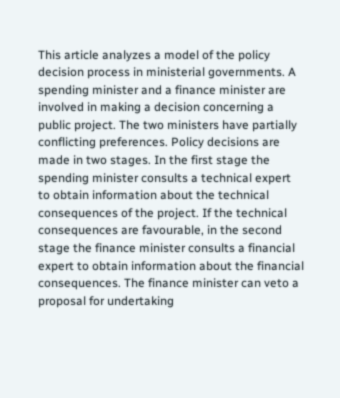This article analyzes a model of the policy decision process in ministerial governments. A spending minister and a finance minister are involved in making a decision concerning a public project. The two ministers have partially conflicting preferences. Policy decisions are made in two stages. In the first stage the spending minister consults a technical expert to obtain information about the technical consequences of the project. If the technical consequences are favourable, in the second stage the finance minister consults a financial expert to obtain information about the financial consequences. The finance minister can veto a proposal for undertaking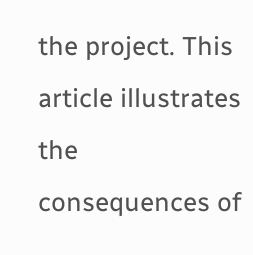the project. This article illustrates the consequences of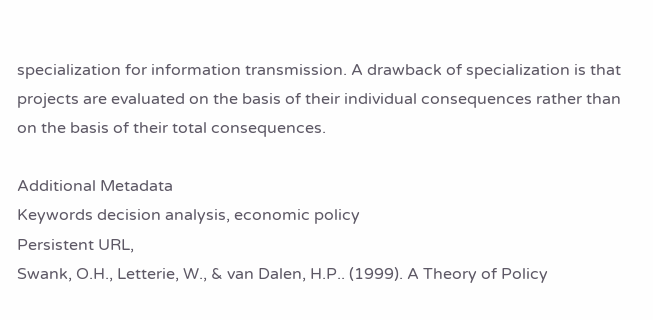specialization for information transmission. A drawback of specialization is that projects are evaluated on the basis of their individual consequences rather than on the basis of their total consequences.

Additional Metadata
Keywords decision analysis, economic policy
Persistent URL,
Swank, O.H., Letterie, W., & van Dalen, H.P.. (1999). A Theory of Policy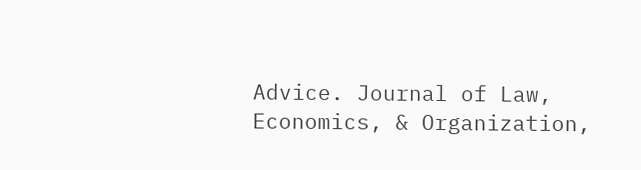Advice. Journal of Law, Economics, & Organization,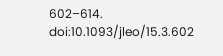602–614. doi:10.1093/jleo/15.3.602